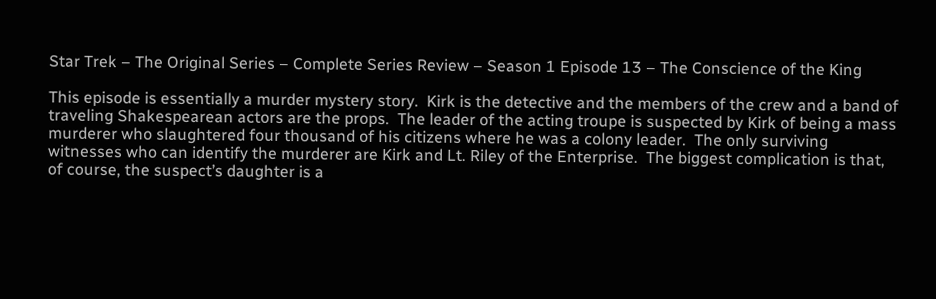Star Trek – The Original Series – Complete Series Review – Season 1 Episode 13 – The Conscience of the King

This episode is essentially a murder mystery story.  Kirk is the detective and the members of the crew and a band of traveling Shakespearean actors are the props.  The leader of the acting troupe is suspected by Kirk of being a mass murderer who slaughtered four thousand of his citizens where he was a colony leader.  The only surviving witnesses who can identify the murderer are Kirk and Lt. Riley of the Enterprise.  The biggest complication is that, of course, the suspect’s daughter is a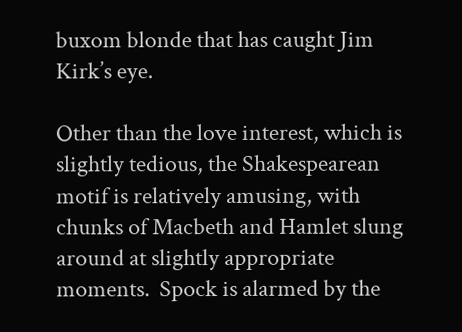buxom blonde that has caught Jim Kirk’s eye.

Other than the love interest, which is slightly tedious, the Shakespearean motif is relatively amusing, with chunks of Macbeth and Hamlet slung around at slightly appropriate moments.  Spock is alarmed by the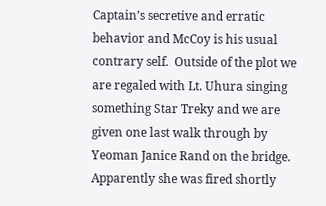Captain’s secretive and erratic behavior and McCoy is his usual contrary self.  Outside of the plot we are regaled with Lt. Uhura singing something Star Treky and we are given one last walk through by Yeoman Janice Rand on the bridge.  Apparently she was fired shortly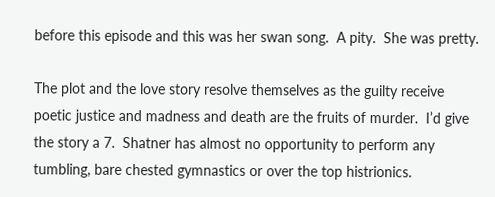before this episode and this was her swan song.  A pity.  She was pretty.

The plot and the love story resolve themselves as the guilty receive poetic justice and madness and death are the fruits of murder.  I’d give the story a 7.  Shatner has almost no opportunity to perform any tumbling, bare chested gymnastics or over the top histrionics.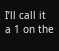I’ll call it a 1 on the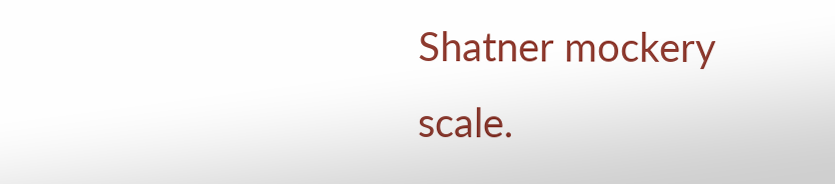Shatner mockery scale.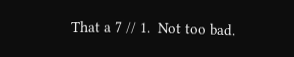That a 7 // 1.  Not too bad.